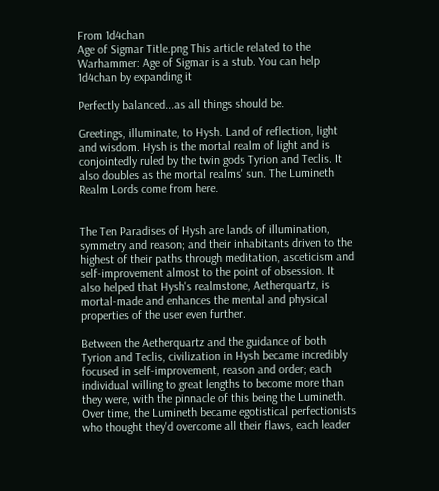From 1d4chan
Age of Sigmar Title.png This article related to the Warhammer: Age of Sigmar is a stub. You can help 1d4chan by expanding it

Perfectly balanced...as all things should be.

Greetings, illuminate, to Hysh. Land of reflection, light and wisdom. Hysh is the mortal realm of light and is conjointedly ruled by the twin gods Tyrion and Teclis. It also doubles as the mortal realms' sun. The Lumineth Realm Lords come from here.


The Ten Paradises of Hysh are lands of illumination, symmetry and reason; and their inhabitants driven to the highest of their paths through meditation, asceticism and self-improvement almost to the point of obsession. It also helped that Hysh's realmstone, Aetherquartz, is mortal-made and enhances the mental and physical properties of the user even further.

Between the Aetherquartz and the guidance of both Tyrion and Teclis, civilization in Hysh became incredibly focused in self-improvement, reason and order; each individual willing to great lengths to become more than they were, with the pinnacle of this being the Lumineth. Over time, the Lumineth became egotistical perfectionists who thought they'd overcome all their flaws, each leader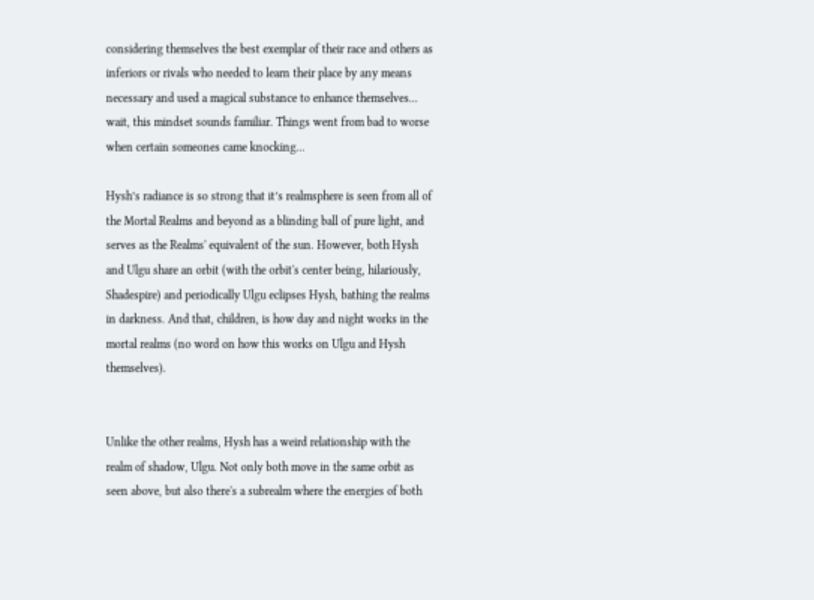considering themselves the best exemplar of their race and others as inferiors or rivals who needed to learn their place by any means necessary and used a magical substance to enhance themselves... wait, this mindset sounds familiar. Things went from bad to worse when certain someones came knocking...

Hysh’s radiance is so strong that it’s realmsphere is seen from all of the Mortal Realms and beyond as a blinding ball of pure light, and serves as the Realms' equivalent of the sun. However, both Hysh and Ulgu share an orbit (with the orbit's center being, hilariously, Shadespire) and periodically Ulgu eclipses Hysh, bathing the realms in darkness. And that, children, is how day and night works in the mortal realms (no word on how this works on Ulgu and Hysh themselves).


Unlike the other realms, Hysh has a weird relationship with the realm of shadow, Ulgu. Not only both move in the same orbit as seen above, but also there's a subrealm where the energies of both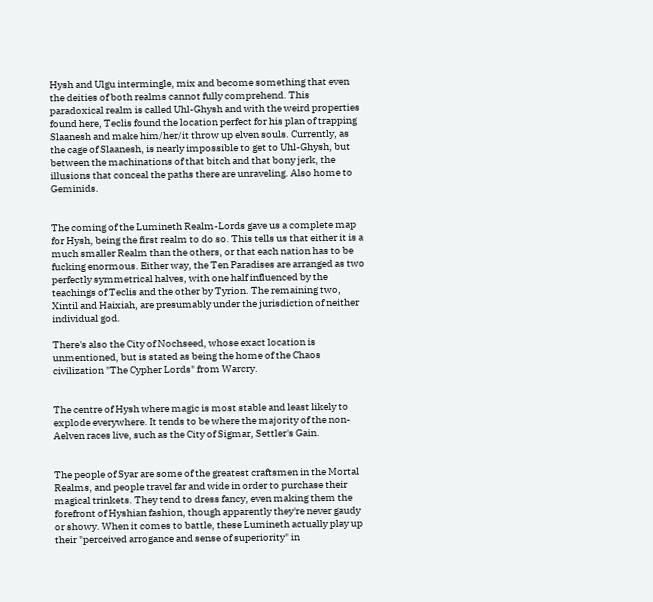Hysh and Ulgu intermingle, mix and become something that even the deities of both realms cannot fully comprehend. This paradoxical realm is called Uhl-Ghysh and with the weird properties found here, Teclis found the location perfect for his plan of trapping Slaanesh and make him/her/it throw up elven souls. Currently, as the cage of Slaanesh, is nearly impossible to get to Uhl-Ghysh, but between the machinations of that bitch and that bony jerk, the illusions that conceal the paths there are unraveling. Also home to Geminids.


The coming of the Lumineth Realm-Lords gave us a complete map for Hysh, being the first realm to do so. This tells us that either it is a much smaller Realm than the others, or that each nation has to be fucking enormous. Either way, the Ten Paradises are arranged as two perfectly symmetrical halves, with one half influenced by the teachings of Teclis and the other by Tyrion. The remaining two, Xintil and Haixiah, are presumably under the jurisdiction of neither individual god.

There's also the City of Nochseed, whose exact location is unmentioned, but is stated as being the home of the Chaos civilization "The Cypher Lords" from Warcry.


The centre of Hysh where magic is most stable and least likely to explode everywhere. It tends to be where the majority of the non-Aelven races live, such as the City of Sigmar, Settler's Gain.


The people of Syar are some of the greatest craftsmen in the Mortal Realms, and people travel far and wide in order to purchase their magical trinkets. They tend to dress fancy, even making them the forefront of Hyshian fashion, though apparently they're never gaudy or showy. When it comes to battle, these Lumineth actually play up their "perceived arrogance and sense of superiority" in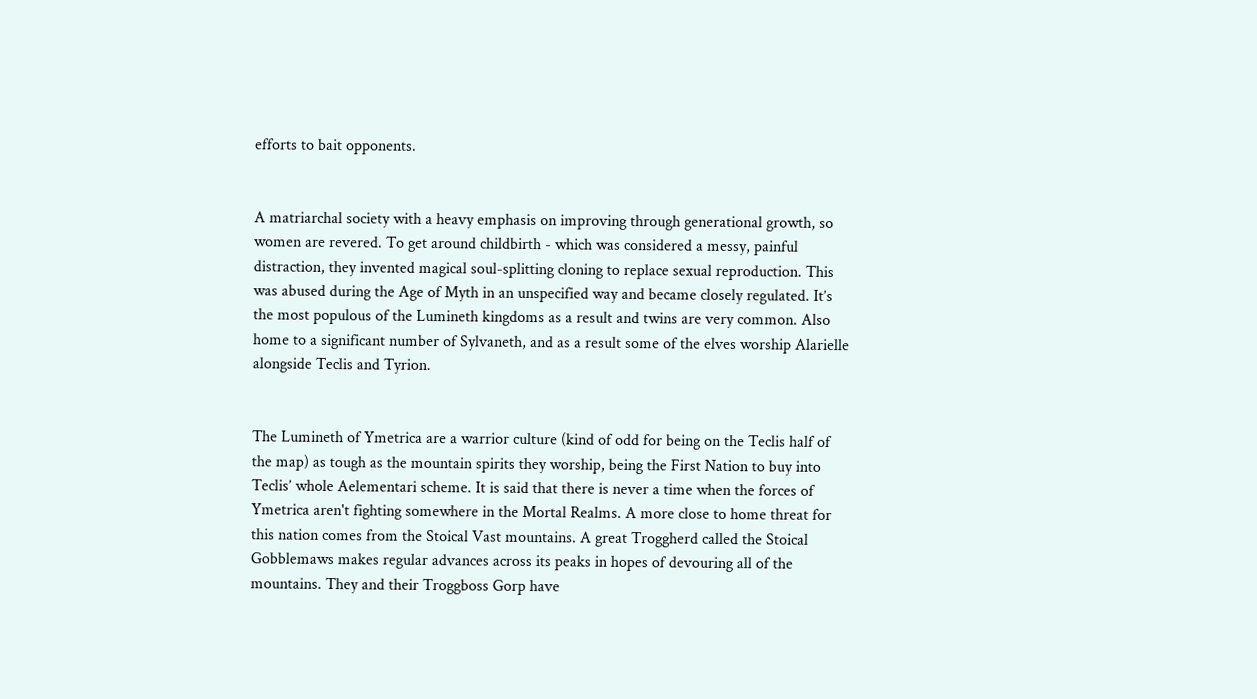efforts to bait opponents.


A matriarchal society with a heavy emphasis on improving through generational growth, so women are revered. To get around childbirth - which was considered a messy, painful distraction, they invented magical soul-splitting cloning to replace sexual reproduction. This was abused during the Age of Myth in an unspecified way and became closely regulated. It’s the most populous of the Lumineth kingdoms as a result and twins are very common. Also home to a significant number of Sylvaneth, and as a result some of the elves worship Alarielle alongside Teclis and Tyrion.


The Lumineth of Ymetrica are a warrior culture (kind of odd for being on the Teclis half of the map) as tough as the mountain spirits they worship, being the First Nation to buy into Teclis’ whole Aelementari scheme. It is said that there is never a time when the forces of Ymetrica aren't fighting somewhere in the Mortal Realms. A more close to home threat for this nation comes from the Stoical Vast mountains. A great Troggherd called the Stoical Gobblemaws makes regular advances across its peaks in hopes of devouring all of the mountains. They and their Troggboss Gorp have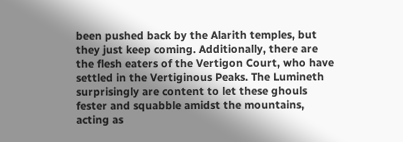been pushed back by the Alarith temples, but they just keep coming. Additionally, there are the flesh eaters of the Vertigon Court, who have settled in the Vertiginous Peaks. The Lumineth surprisingly are content to let these ghouls fester and squabble amidst the mountains, acting as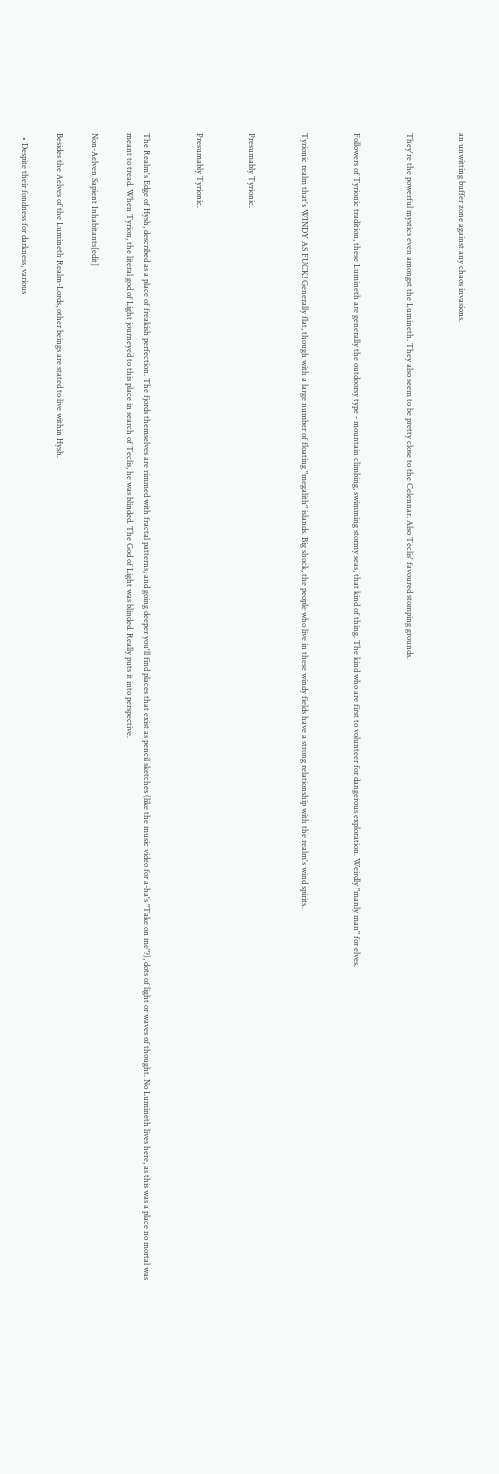an unwitting buffer zone against any chaos invasions.


They're the powerful mystics even amongst the Lumineth. They also seem to be pretty close to the Celennar. Also Teclis' favoured stomping grounds.


Followers of Tyrionic tradition, these Lumineth are generally the outdoorsy type - mountain climbing, swimming stormy seas, that kind of thing. The kind who are first to volunteer for dangerous exploration. Weirdly "manly man" for elves.


Tyrionic realm that's WINDY AS FUCK! Generally flat, though with a large number of floating "megalith" islands. Big shock, the people who live in these windy fields have a strong relationship with the realm's wind spirits.


Presumably Tyrionic.


Presumably Tyrionic.


The Realm's Edge of Hysh, described as a place of freakish perfection. The fjords themselves are rimmed with fractal patterns, and going deeper you'll find places that exist as pencil sketches (like the music video for a-ha's "Take on me"?), dots of light or waves of thought. No Lumineth lives here, as this was a place no mortal was meant to tread. When Tyrion, the literal god of Light journeyed to this place in search of Teclis, he was blinded. The God of Light was blinded. Really puts it into perspective.

Non-Aelven Sapient Inhabitants[edit]

Besides the Aelves of the Lumineth Realm-Lords, other beings are stated to live within Hysh.

  • Despite their fondness for darkness, various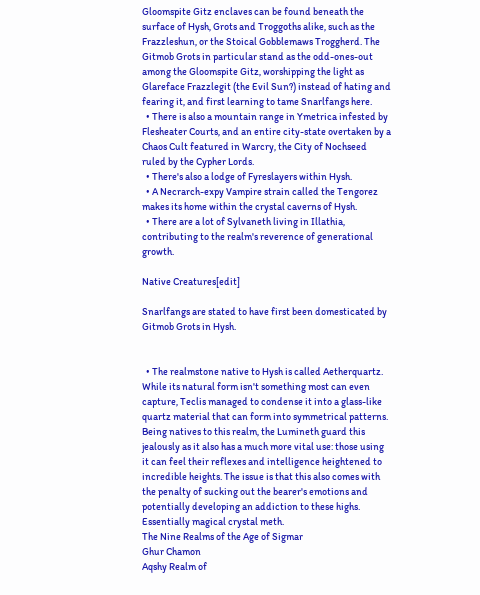Gloomspite Gitz enclaves can be found beneath the surface of Hysh, Grots and Troggoths alike, such as the Frazzleshun, or the Stoical Gobblemaws Troggherd. The Gitmob Grots in particular stand as the odd-ones-out among the Gloomspite Gitz, worshipping the light as Glareface Frazzlegit (the Evil Sun?) instead of hating and fearing it, and first learning to tame Snarlfangs here.
  • There is also a mountain range in Ymetrica infested by Flesheater Courts, and an entire city-state overtaken by a Chaos Cult featured in Warcry, the City of Nochseed ruled by the Cypher Lords.
  • There's also a lodge of Fyreslayers within Hysh.
  • A Necrarch-expy Vampire strain called the Tengorez makes its home within the crystal caverns of Hysh.
  • There are a lot of Sylvaneth living in Illathia, contributing to the realm's reverence of generational growth.

Native Creatures[edit]

Snarlfangs are stated to have first been domesticated by Gitmob Grots in Hysh.


  • The realmstone native to Hysh is called Aetherquartz. While its natural form isn't something most can even capture, Teclis managed to condense it into a glass-like quartz material that can form into symmetrical patterns. Being natives to this realm, the Lumineth guard this jealously as it also has a much more vital use: those using it can feel their reflexes and intelligence heightened to incredible heights. The issue is that this also comes with the penalty of sucking out the bearer's emotions and potentially developing an addiction to these highs. Essentially magical crystal meth.
The Nine Realms of the Age of Sigmar
Ghur Chamon
Aqshy Realm of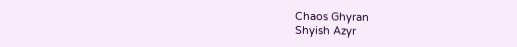Chaos Ghyran
Shyish Azyr